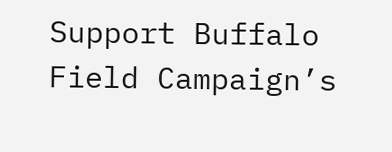Support Buffalo Field Campaign’s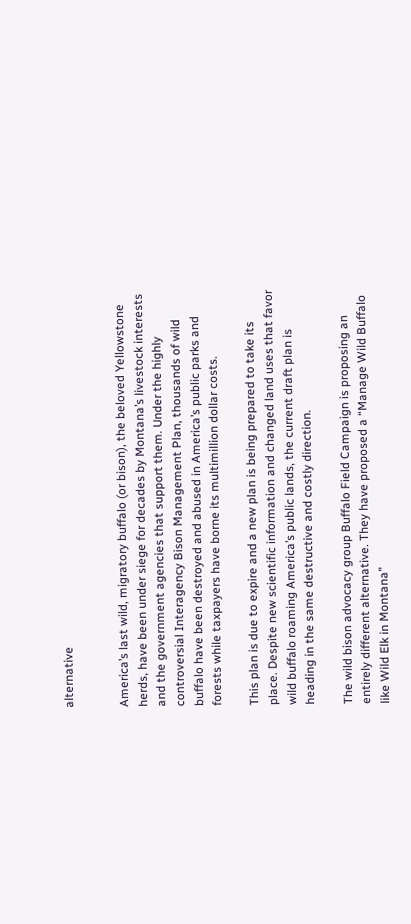alternative


America’s last wild, migratory buffalo (or bison), the beloved Yellowstone herds, have been under siege for decades by Montana’s livestock interests and the government agencies that support them. Under the highly controversial Interagency Bison Management Plan, thousands of wild buffalo have been destroyed and abused in America’s public parks and forests while taxpayers have borne its multimillion dollar costs.

This plan is due to expire and a new plan is being prepared to take its place. Despite new scientific information and changed land uses that favor wild buffalo roaming America’s public lands, the current draft plan is heading in the same destructive and costly direction.

The wild bison advocacy group Buffalo Field Campaign is proposing an entirely different alternative. They have proposed a “Manage Wild Buffalo like Wild Elk in Montana”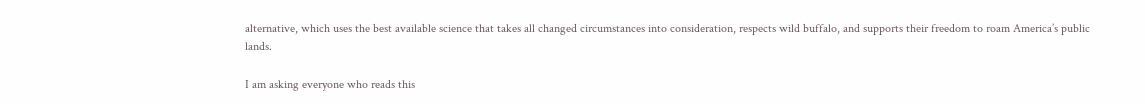alternative, which uses the best available science that takes all changed circumstances into consideration, respects wild buffalo, and supports their freedom to roam America’s public lands.

I am asking everyone who reads this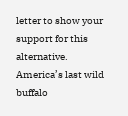letter to show your support for this alternative. America’s last wild buffalo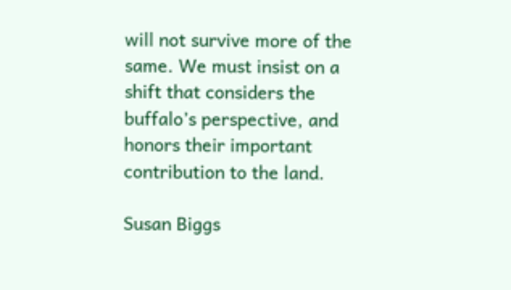will not survive more of the same. We must insist on a shift that considers the buffalo’s perspective, and honors their important contribution to the land.

Susan Biggs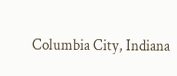Columbia City, Indiana